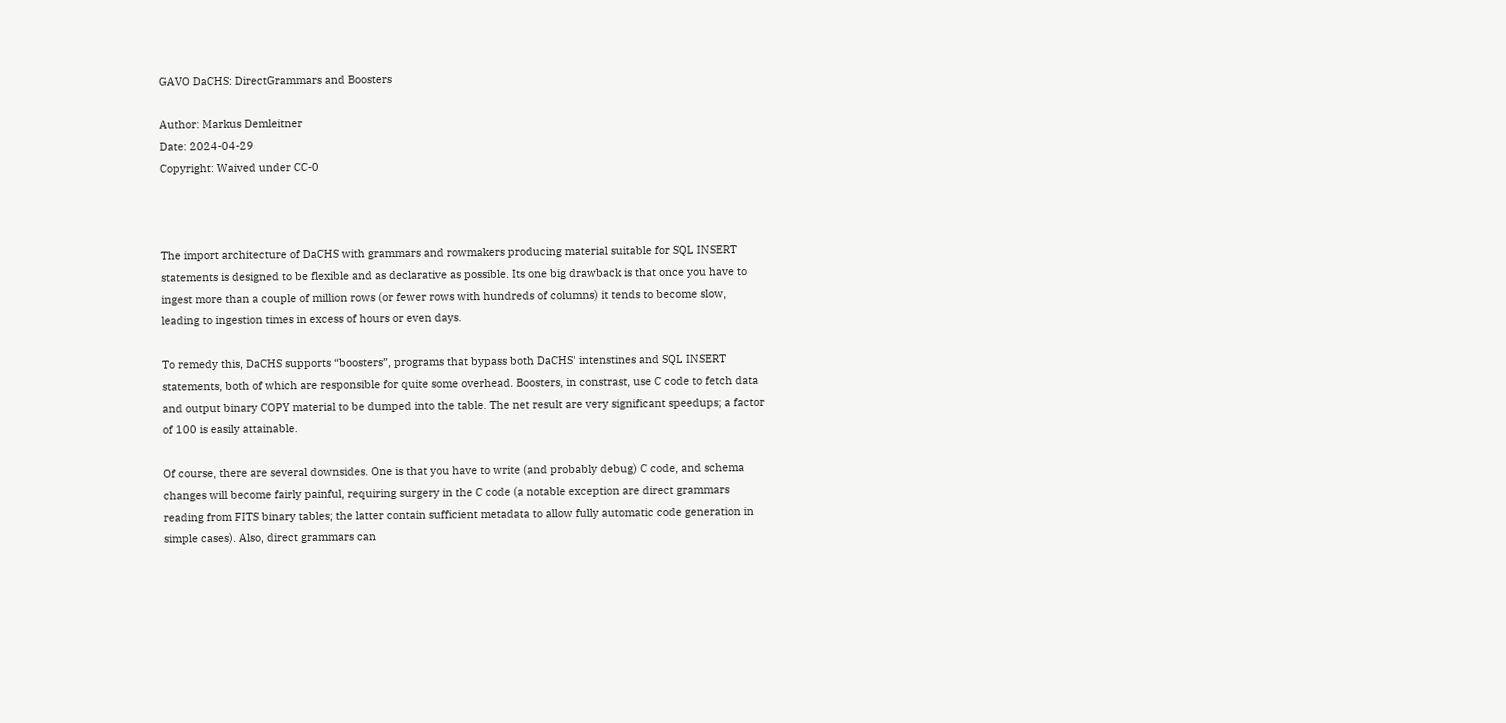GAVO DaCHS: DirectGrammars and Boosters

Author: Markus Demleitner
Date: 2024-04-29
Copyright: Waived under CC-0



The import architecture of DaCHS with grammars and rowmakers producing material suitable for SQL INSERT statements is designed to be flexible and as declarative as possible. Its one big drawback is that once you have to ingest more than a couple of million rows (or fewer rows with hundreds of columns) it tends to become slow, leading to ingestion times in excess of hours or even days.

To remedy this, DaCHS supports “boosters”, programs that bypass both DaCHS' intenstines and SQL INSERT statements, both of which are responsible for quite some overhead. Boosters, in constrast, use C code to fetch data and output binary COPY material to be dumped into the table. The net result are very significant speedups; a factor of 100 is easily attainable.

Of course, there are several downsides. One is that you have to write (and probably debug) C code, and schema changes will become fairly painful, requiring surgery in the C code (a notable exception are direct grammars reading from FITS binary tables; the latter contain sufficient metadata to allow fully automatic code generation in simple cases). Also, direct grammars can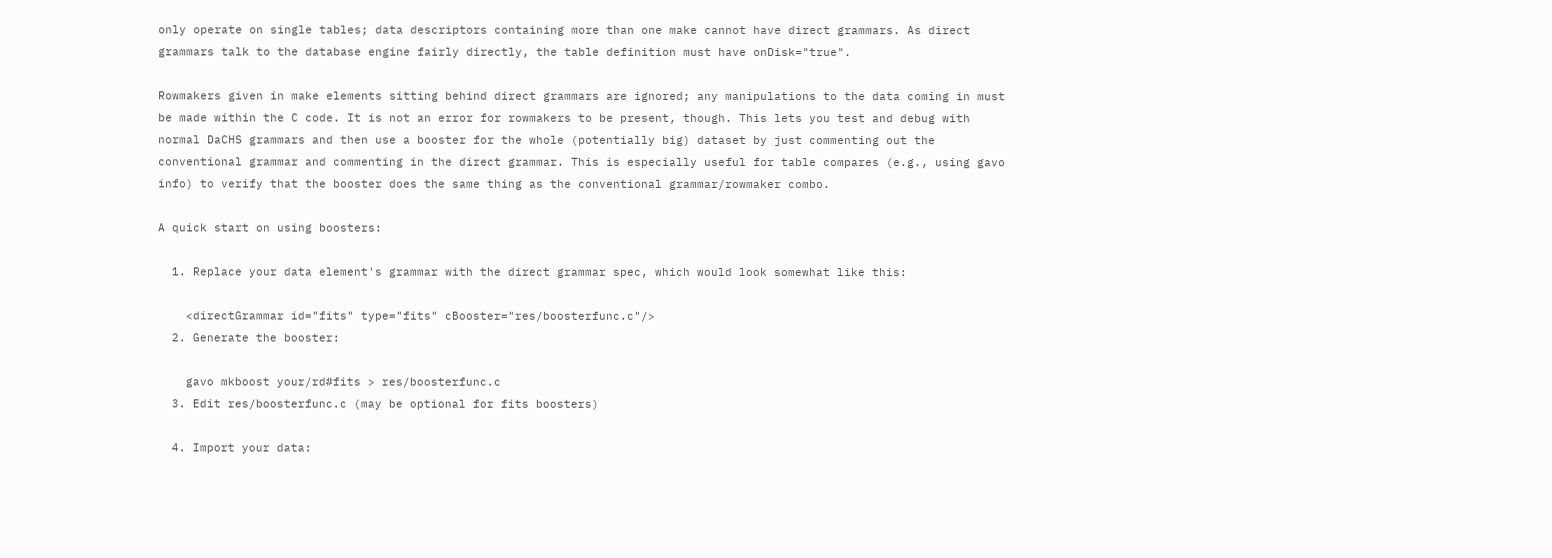only operate on single tables; data descriptors containing more than one make cannot have direct grammars. As direct grammars talk to the database engine fairly directly, the table definition must have onDisk="true".

Rowmakers given in make elements sitting behind direct grammars are ignored; any manipulations to the data coming in must be made within the C code. It is not an error for rowmakers to be present, though. This lets you test and debug with normal DaCHS grammars and then use a booster for the whole (potentially big) dataset by just commenting out the conventional grammar and commenting in the direct grammar. This is especially useful for table compares (e.g., using gavo info) to verify that the booster does the same thing as the conventional grammar/rowmaker combo.

A quick start on using boosters:

  1. Replace your data element's grammar with the direct grammar spec, which would look somewhat like this:

    <directGrammar id="fits" type="fits" cBooster="res/boosterfunc.c"/>
  2. Generate the booster:

    gavo mkboost your/rd#fits > res/boosterfunc.c
  3. Edit res/boosterfunc.c (may be optional for fits boosters)

  4. Import your data: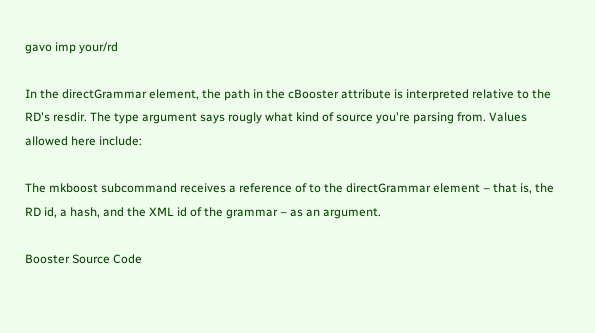gavo imp your/rd

In the directGrammar element, the path in the cBooster attribute is interpreted relative to the RD's resdir. The type argument says rougly what kind of source you're parsing from. Values allowed here include:

The mkboost subcommand receives a reference of to the directGrammar element – that is, the RD id, a hash, and the XML id of the grammar – as an argument.

Booster Source Code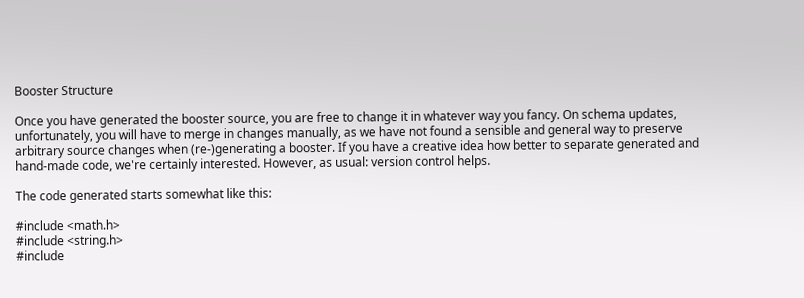Booster Structure

Once you have generated the booster source, you are free to change it in whatever way you fancy. On schema updates, unfortunately, you will have to merge in changes manually, as we have not found a sensible and general way to preserve arbitrary source changes when (re-)generating a booster. If you have a creative idea how better to separate generated and hand-made code, we're certainly interested. However, as usual: version control helps.

The code generated starts somewhat like this:

#include <math.h>
#include <string.h>
#include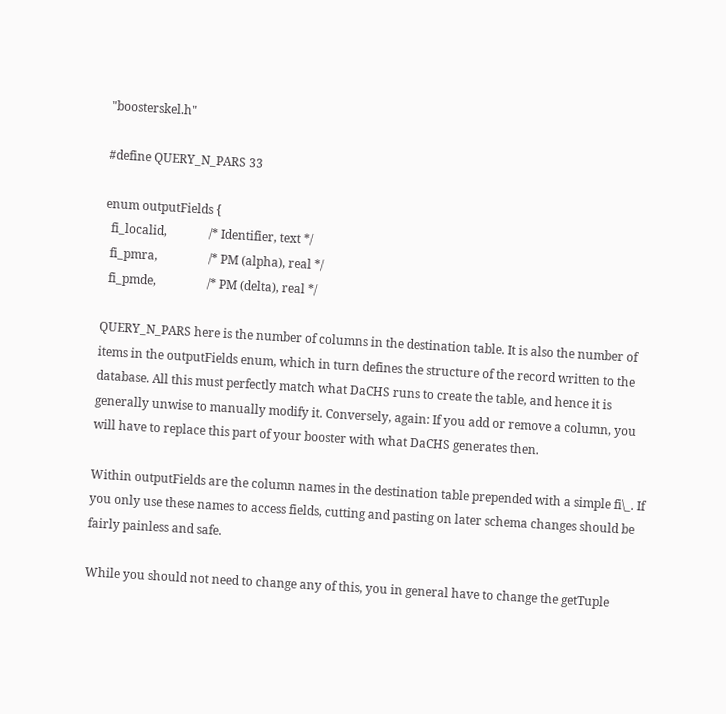"boosterskel.h"

#define QUERY_N_PARS 33

enum outputFields {
  fi_localid,              /* Identifier, text */
  fi_pmra,                 /* PM (alpha), real */
  fi_pmde,                 /* PM (delta), real */

QUERY_N_PARS here is the number of columns in the destination table. It is also the number of items in the outputFields enum, which in turn defines the structure of the record written to the database. All this must perfectly match what DaCHS runs to create the table, and hence it is generally unwise to manually modify it. Conversely, again: If you add or remove a column, you will have to replace this part of your booster with what DaCHS generates then.

Within outputFields are the column names in the destination table prepended with a simple fi\_. If you only use these names to access fields, cutting and pasting on later schema changes should be fairly painless and safe.

While you should not need to change any of this, you in general have to change the getTuple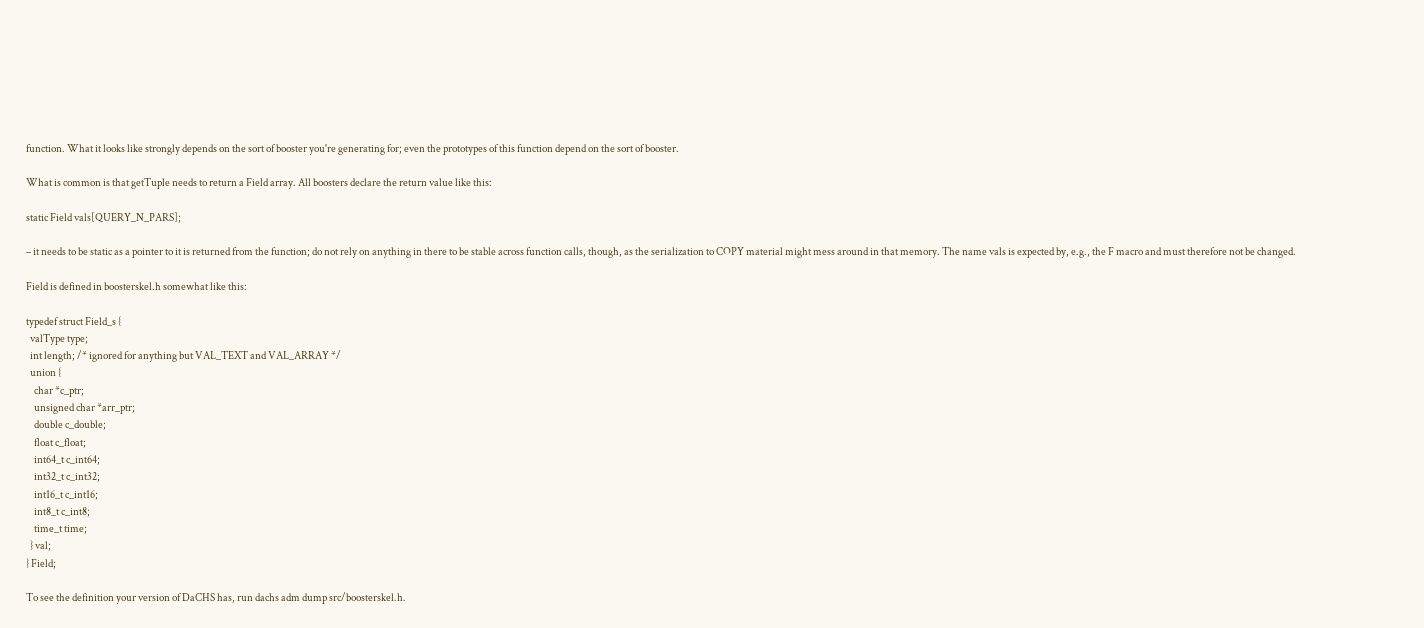function. What it looks like strongly depends on the sort of booster you're generating for; even the prototypes of this function depend on the sort of booster.

What is common is that getTuple needs to return a Field array. All boosters declare the return value like this:

static Field vals[QUERY_N_PARS];

– it needs to be static as a pointer to it is returned from the function; do not rely on anything in there to be stable across function calls, though, as the serialization to COPY material might mess around in that memory. The name vals is expected by, e.g., the F macro and must therefore not be changed.

Field is defined in boosterskel.h somewhat like this:

typedef struct Field_s {
  valType type;
  int length; /* ignored for anything but VAL_TEXT and VAL_ARRAY */
  union {
    char *c_ptr;
    unsigned char *arr_ptr;
    double c_double;
    float c_float;
    int64_t c_int64;
    int32_t c_int32;
    int16_t c_int16;
    int8_t c_int8;
    time_t time;
  } val;
} Field;

To see the definition your version of DaCHS has, run dachs adm dump src/boosterskel.h.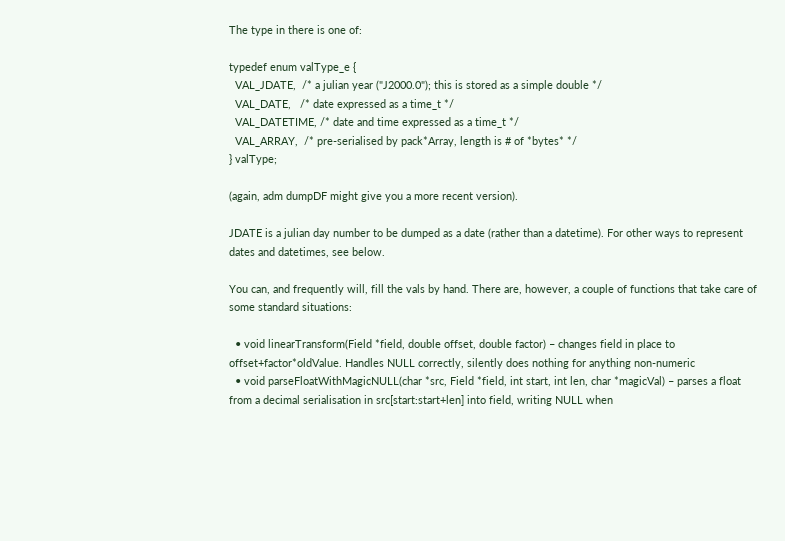The type in there is one of:

typedef enum valType_e {
  VAL_JDATE,  /* a julian year ("J2000.0"); this is stored as a simple double */
  VAL_DATE,   /* date expressed as a time_t */
  VAL_DATETIME, /* date and time expressed as a time_t */
  VAL_ARRAY,  /* pre-serialised by pack*Array, length is # of *bytes* */
} valType;

(again, adm dumpDF might give you a more recent version).

JDATE is a julian day number to be dumped as a date (rather than a datetime). For other ways to represent dates and datetimes, see below.

You can, and frequently will, fill the vals by hand. There are, however, a couple of functions that take care of some standard situations:

  • void linearTransform(Field *field, double offset, double factor) – changes field in place to offset+factor*oldValue. Handles NULL correctly, silently does nothing for anything non-numeric
  • void parseFloatWithMagicNULL(char *src, Field *field, int start, int len, char *magicVal) – parses a float from a decimal serialisation in src[start:start+len] into field, writing NULL when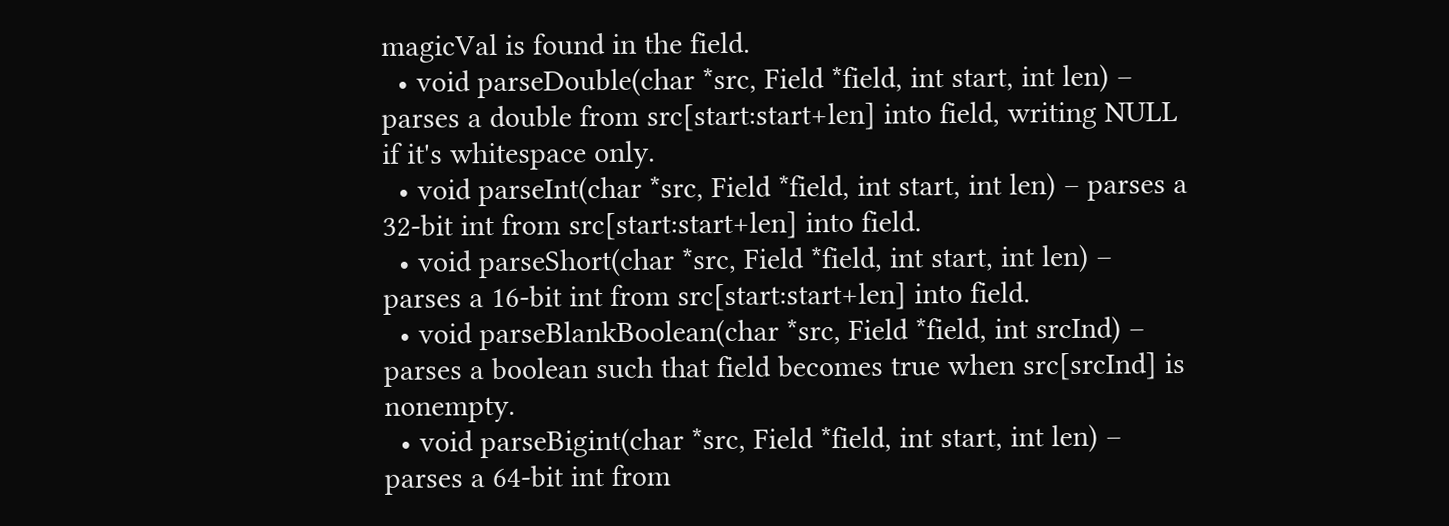magicVal is found in the field.
  • void parseDouble(char *src, Field *field, int start, int len) – parses a double from src[start:start+len] into field, writing NULL if it's whitespace only.
  • void parseInt(char *src, Field *field, int start, int len) – parses a 32-bit int from src[start:start+len] into field.
  • void parseShort(char *src, Field *field, int start, int len) – parses a 16-bit int from src[start:start+len] into field.
  • void parseBlankBoolean(char *src, Field *field, int srcInd) – parses a boolean such that field becomes true when src[srcInd] is nonempty.
  • void parseBigint(char *src, Field *field, int start, int len) – parses a 64-bit int from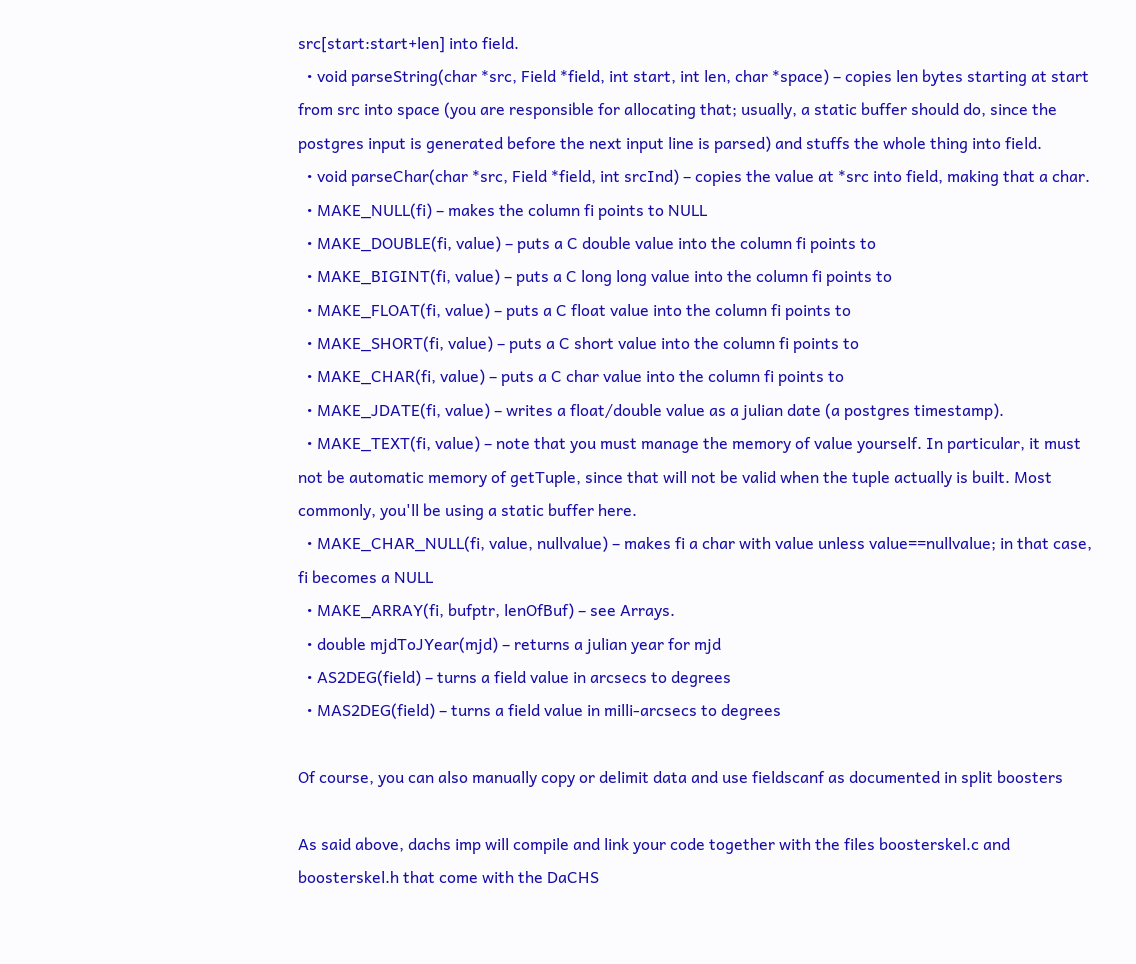src[start:start+len] into field.
  • void parseString(char *src, Field *field, int start, int len, char *space) – copies len bytes starting at start from src into space (you are responsible for allocating that; usually, a static buffer should do, since the postgres input is generated before the next input line is parsed) and stuffs the whole thing into field.
  • void parseChar(char *src, Field *field, int srcInd) – copies the value at *src into field, making that a char.
  • MAKE_NULL(fi) – makes the column fi points to NULL
  • MAKE_DOUBLE(fi, value) – puts a C double value into the column fi points to
  • MAKE_BIGINT(fi, value) – puts a C long long value into the column fi points to
  • MAKE_FLOAT(fi, value) – puts a C float value into the column fi points to
  • MAKE_SHORT(fi, value) – puts a C short value into the column fi points to
  • MAKE_CHAR(fi, value) – puts a C char value into the column fi points to
  • MAKE_JDATE(fi, value) – writes a float/double value as a julian date (a postgres timestamp).
  • MAKE_TEXT(fi, value) – note that you must manage the memory of value yourself. In particular, it must not be automatic memory of getTuple, since that will not be valid when the tuple actually is built. Most commonly, you'll be using a static buffer here.
  • MAKE_CHAR_NULL(fi, value, nullvalue) – makes fi a char with value unless value==nullvalue; in that case, fi becomes a NULL
  • MAKE_ARRAY(fi, bufptr, lenOfBuf) – see Arrays.
  • double mjdToJYear(mjd) – returns a julian year for mjd
  • AS2DEG(field) – turns a field value in arcsecs to degrees
  • MAS2DEG(field) – turns a field value in milli-arcsecs to degrees

Of course, you can also manually copy or delimit data and use fieldscanf as documented in split boosters

As said above, dachs imp will compile and link your code together with the files boosterskel.c and boosterskel.h that come with the DaCHS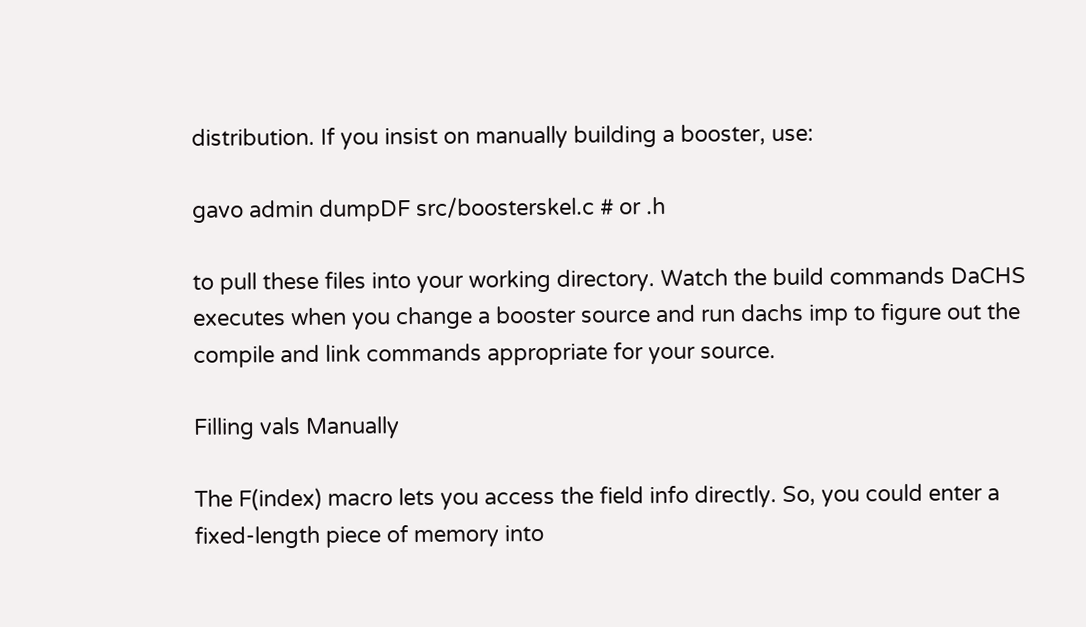distribution. If you insist on manually building a booster, use:

gavo admin dumpDF src/boosterskel.c # or .h

to pull these files into your working directory. Watch the build commands DaCHS executes when you change a booster source and run dachs imp to figure out the compile and link commands appropriate for your source.

Filling vals Manually

The F(index) macro lets you access the field info directly. So, you could enter a fixed-length piece of memory into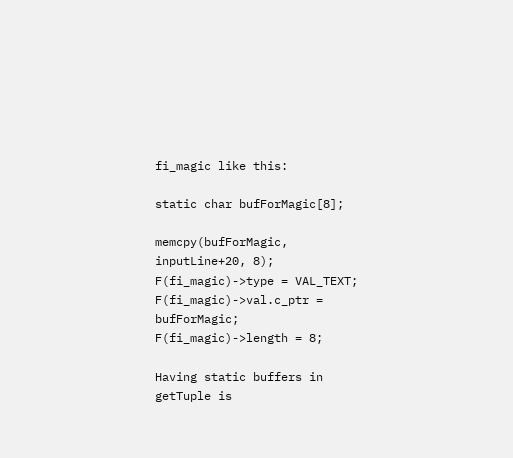fi_magic like this:

static char bufForMagic[8];

memcpy(bufForMagic, inputLine+20, 8);
F(fi_magic)->type = VAL_TEXT;
F(fi_magic)->val.c_ptr =  bufForMagic;
F(fi_magic)->length = 8;

Having static buffers in getTuple is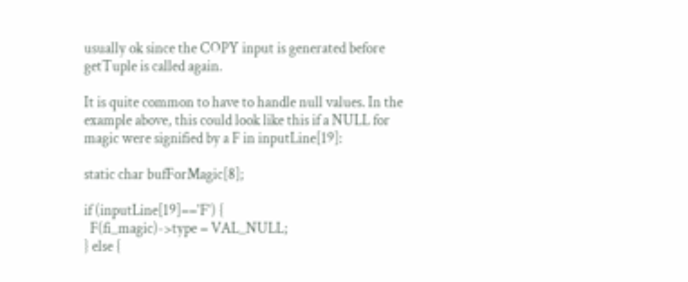usually ok since the COPY input is generated before getTuple is called again.

It is quite common to have to handle null values. In the example above, this could look like this if a NULL for magic were signified by a F in inputLine[19]:

static char bufForMagic[8];

if (inputLine[19]=='F') {
  F(fi_magic)->type = VAL_NULL;
} else {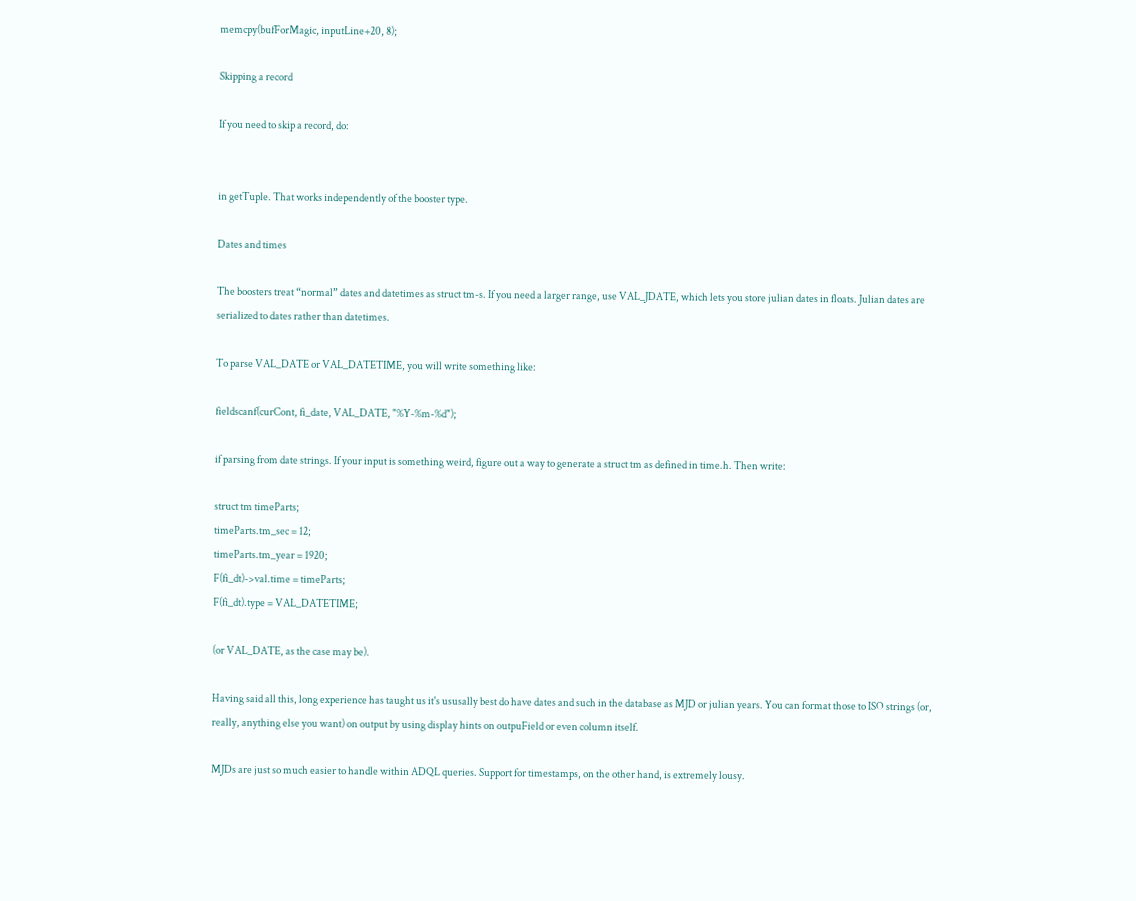memcpy(bufForMagic, inputLine+20, 8);

Skipping a record

If you need to skip a record, do:


in getTuple. That works independently of the booster type.

Dates and times

The boosters treat “normal” dates and datetimes as struct tm-s. If you need a larger range, use VAL_JDATE, which lets you store julian dates in floats. Julian dates are serialized to dates rather than datetimes.

To parse VAL_DATE or VAL_DATETIME, you will write something like:

fieldscanf(curCont, fi_date, VAL_DATE, "%Y-%m-%d");

if parsing from date strings. If your input is something weird, figure out a way to generate a struct tm as defined in time.h. Then write:

struct tm timeParts;
timeParts.tm_sec = 12;
timeParts.tm_year = 1920;
F(fi_dt)->val.time = timeParts;
F(fi_dt).type = VAL_DATETIME;

(or VAL_DATE, as the case may be).

Having said all this, long experience has taught us it's ususally best do have dates and such in the database as MJD or julian years. You can format those to ISO strings (or, really, anything else you want) on output by using display hints on outpuField or even column itself.

MJDs are just so much easier to handle within ADQL queries. Support for timestamps, on the other hand, is extremely lousy.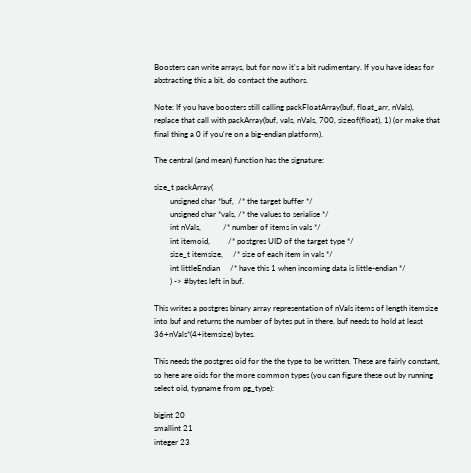Boosters can write arrays, but for now it's a bit rudimentary. If you have ideas for abstracting this a bit, do contact the authors.

Note: If you have boosters still calling packFloatArray(buf, float_arr, nVals), replace that call with packArray(buf, vals, nVals, 700, sizeof(float), 1) (or make that final thing a 0 if you're on a big-endian platform).

The central (and mean) function has the signature:

size_t packArray(
        unsigned char *buf,  /* the target buffer */
        unsigned char *vals, /* the values to serialise */
        int nVals,           /* number of items in vals */
        int itemoid,         /* postgres UID of the target type */
        size_t itemsize,     /* size of each item in vals */
        int littleEndian     /* have this 1 when incoming data is little-endian */
        ) -> #bytes left in buf.

This writes a postgres binary array representation of nVals items of length itemsize into buf and returns the number of bytes put in there. buf needs to hold at least 36+nVals*(4+itemsize) bytes.

This needs the postgres oid for the the type to be written. These are fairly constant, so here are oids for the more common types (you can figure these out by running select oid, typname from pg_type):

bigint 20
smallint 21
integer 23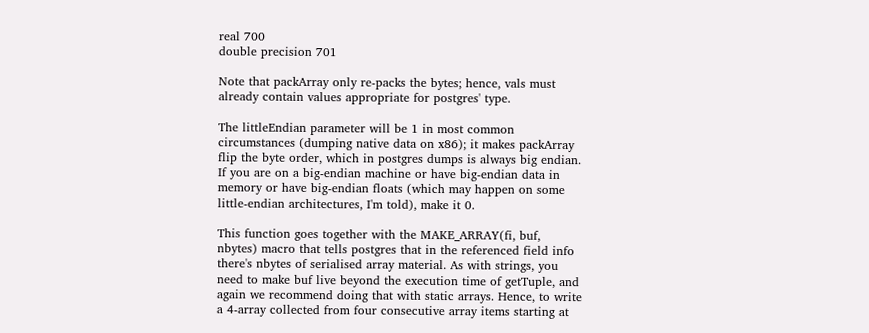real 700
double precision 701

Note that packArray only re-packs the bytes; hence, vals must already contain values appropriate for postgres' type.

The littleEndian parameter will be 1 in most common circumstances (dumping native data on x86); it makes packArray flip the byte order, which in postgres dumps is always big endian. If you are on a big-endian machine or have big-endian data in memory or have big-endian floats (which may happen on some little-endian architectures, I'm told), make it 0.

This function goes together with the MAKE_ARRAY(fi, buf, nbytes) macro that tells postgres that in the referenced field info there's nbytes of serialised array material. As with strings, you need to make buf live beyond the execution time of getTuple, and again we recommend doing that with static arrays. Hence, to write a 4-array collected from four consecutive array items starting at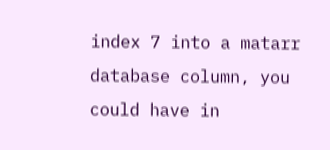index 7 into a matarr database column, you could have in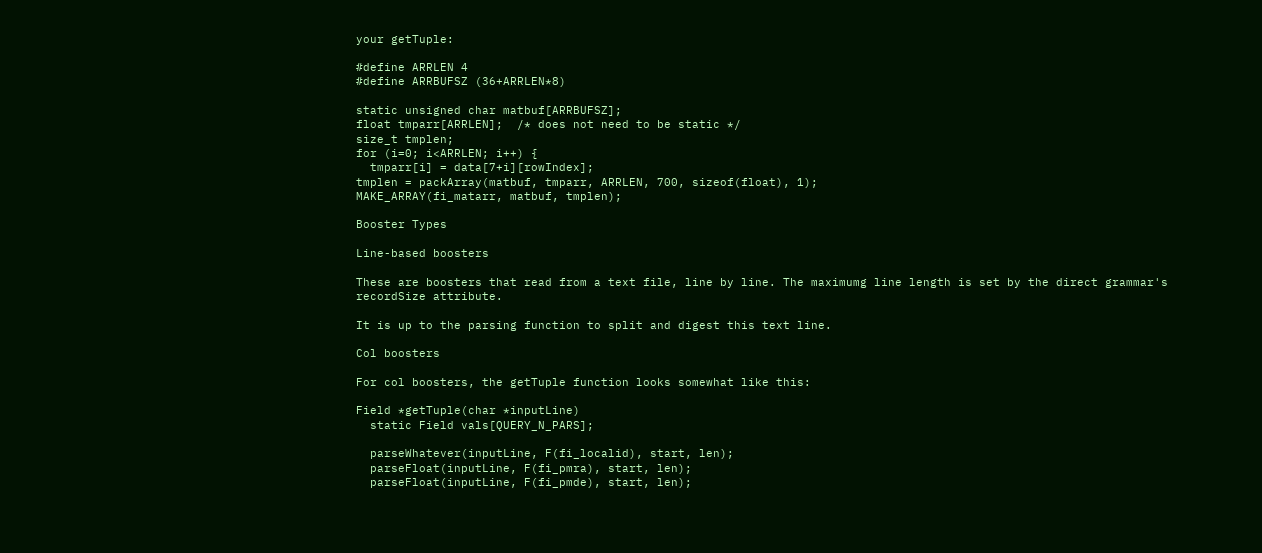your getTuple:

#define ARRLEN 4
#define ARRBUFSZ (36+ARRLEN*8)

static unsigned char matbuf[ARRBUFSZ];
float tmparr[ARRLEN];  /* does not need to be static */
size_t tmplen;
for (i=0; i<ARRLEN; i++) {
  tmparr[i] = data[7+i][rowIndex];
tmplen = packArray(matbuf, tmparr, ARRLEN, 700, sizeof(float), 1);
MAKE_ARRAY(fi_matarr, matbuf, tmplen);

Booster Types

Line-based boosters

These are boosters that read from a text file, line by line. The maximumg line length is set by the direct grammar's recordSize attribute.

It is up to the parsing function to split and digest this text line.

Col boosters

For col boosters, the getTuple function looks somewhat like this:

Field *getTuple(char *inputLine)
  static Field vals[QUERY_N_PARS];

  parseWhatever(inputLine, F(fi_localid), start, len);
  parseFloat(inputLine, F(fi_pmra), start, len);
  parseFloat(inputLine, F(fi_pmde), start, len);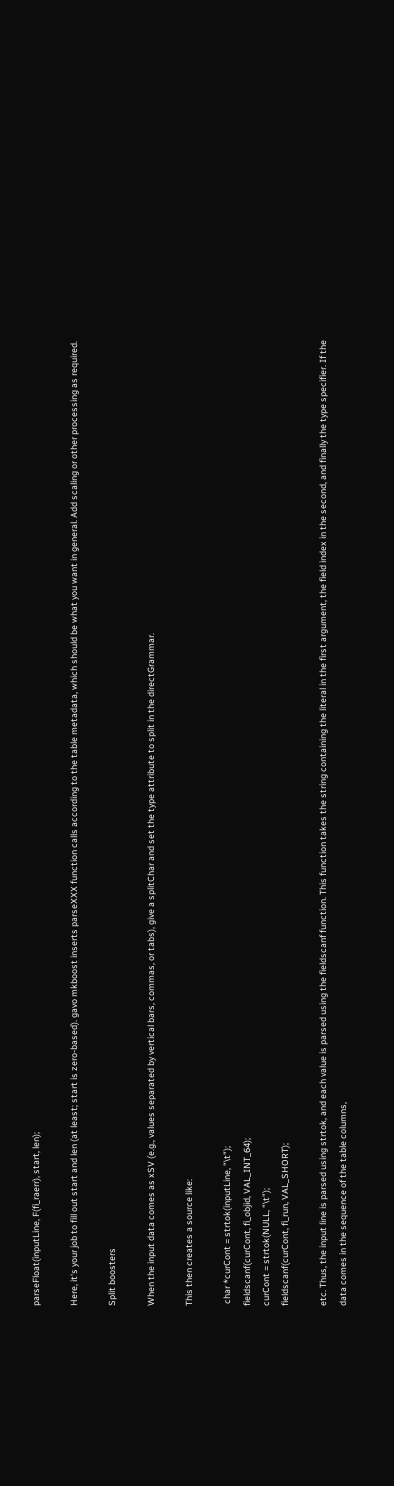parseFloat(inputLine, F(fi_raerr), start, len);

Here, it's your job to fill out start and len (at least; start is zero-based). gavo mkboost inserts parseXXX function calls according to the table metadata, which should be what you want in general. Add scaling or other processing as required.

Split boosters

When the input data comes as xSV (e.g., values separated by vertical bars, commas, or tabs), give a splitChar and set the type attribute to split in the directGrammar.

This then creates a source like:

 char *curCont = strtok(inputLine, "\t");
fieldscanf(curCont, fi_objid, VAL_INT_64);
curCont = strtok(NULL, "\t");
fieldscanf(curCont, fi_run, VAL_SHORT);

etc. Thus, the input line is parsed using strtok, and each value is parsed using the fieldscanf function. This function takes the string containing the literal in the first argument, the field index in the second, and finally the type specifier. If the data comes in the sequence of the table columns,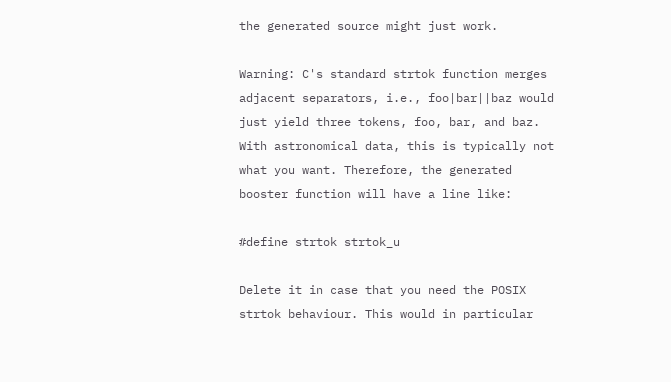the generated source might just work.

Warning: C's standard strtok function merges adjacent separators, i.e., foo|bar||baz would just yield three tokens, foo, bar, and baz. With astronomical data, this is typically not what you want. Therefore, the generated booster function will have a line like:

#define strtok strtok_u

Delete it in case that you need the POSIX strtok behaviour. This would in particular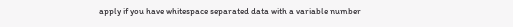apply if you have whitespace separated data with a variable number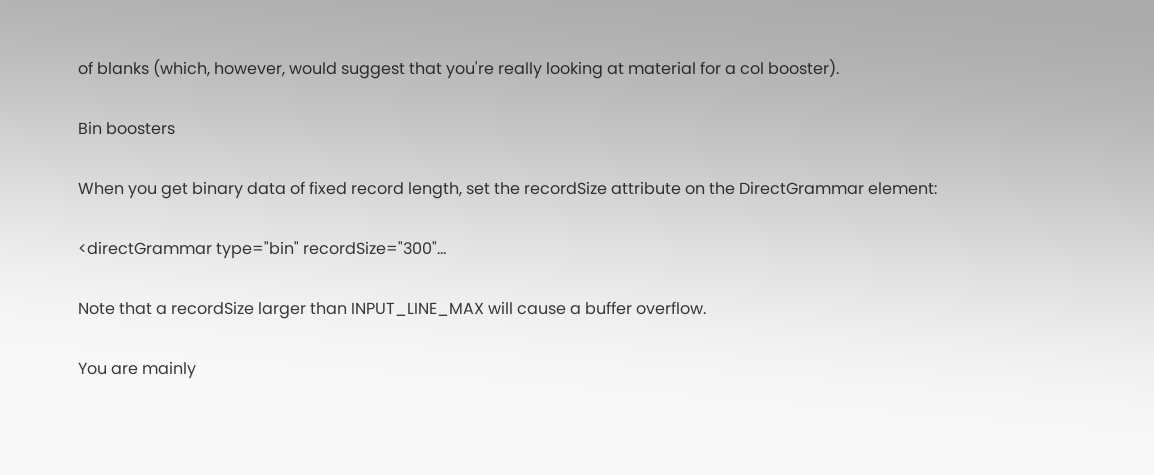of blanks (which, however, would suggest that you're really looking at material for a col booster).

Bin boosters

When you get binary data of fixed record length, set the recordSize attribute on the DirectGrammar element:

<directGrammar type="bin" recordSize="300"...

Note that a recordSize larger than INPUT_LINE_MAX will cause a buffer overflow.

You are mainly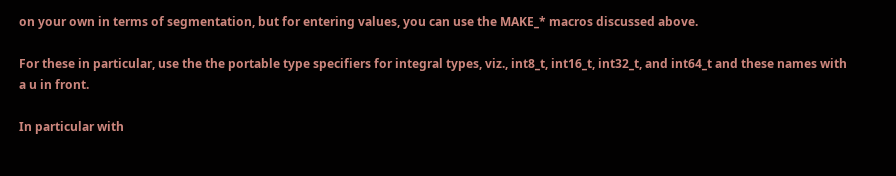on your own in terms of segmentation, but for entering values, you can use the MAKE_* macros discussed above.

For these in particular, use the the portable type specifiers for integral types, viz., int8_t, int16_t, int32_t, and int64_t and these names with a u in front.

In particular with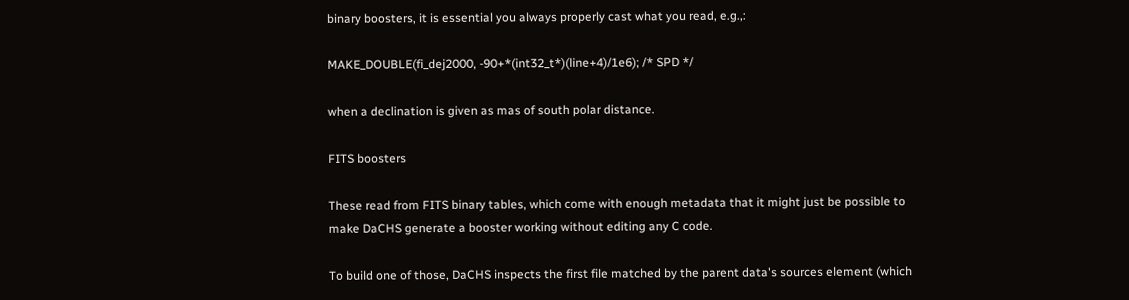binary boosters, it is essential you always properly cast what you read, e.g.,:

MAKE_DOUBLE(fi_dej2000, -90+*(int32_t*)(line+4)/1e6); /* SPD */

when a declination is given as mas of south polar distance.

FITS boosters

These read from FITS binary tables, which come with enough metadata that it might just be possible to make DaCHS generate a booster working without editing any C code.

To build one of those, DaCHS inspects the first file matched by the parent data's sources element (which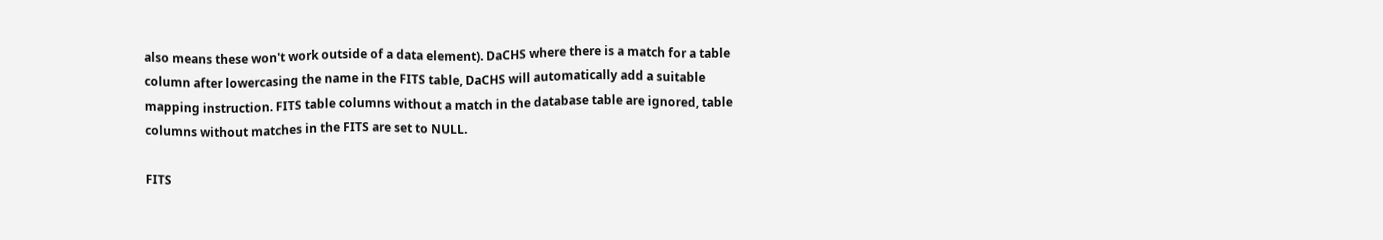also means these won't work outside of a data element). DaCHS where there is a match for a table column after lowercasing the name in the FITS table, DaCHS will automatically add a suitable mapping instruction. FITS table columns without a match in the database table are ignored, table columns without matches in the FITS are set to NULL.

FITS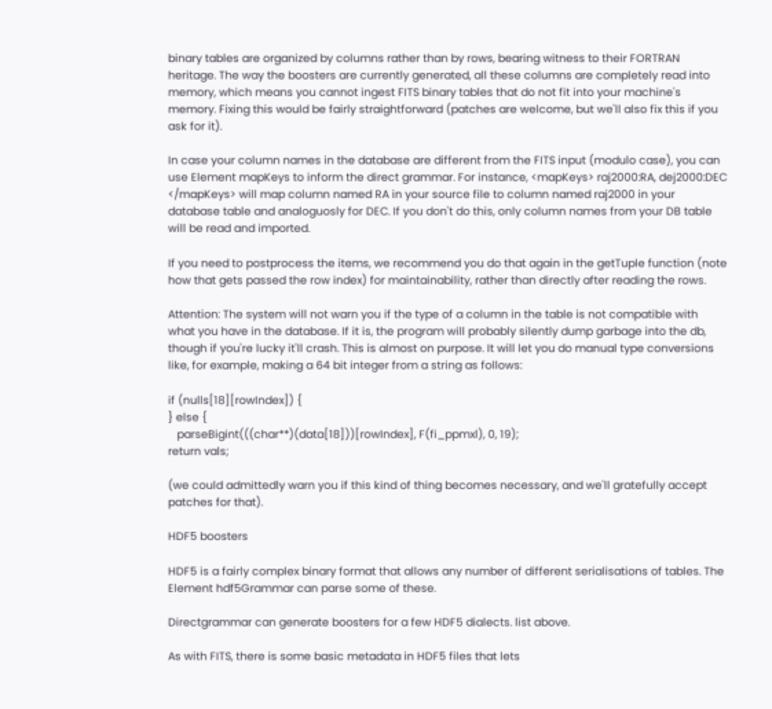binary tables are organized by columns rather than by rows, bearing witness to their FORTRAN heritage. The way the boosters are currently generated, all these columns are completely read into memory, which means you cannot ingest FITS binary tables that do not fit into your machine's memory. Fixing this would be fairly straightforward (patches are welcome, but we'll also fix this if you ask for it).

In case your column names in the database are different from the FITS input (modulo case), you can use Element mapKeys to inform the direct grammar. For instance, <mapKeys> raj2000:RA, dej2000:DEC </mapKeys> will map column named RA in your source file to column named raj2000 in your database table and analoguosly for DEC. If you don't do this, only column names from your DB table will be read and imported.

If you need to postprocess the items, we recommend you do that again in the getTuple function (note how that gets passed the row index) for maintainability, rather than directly after reading the rows.

Attention: The system will not warn you if the type of a column in the table is not compatible with what you have in the database. If it is, the program will probably silently dump garbage into the db, though if you're lucky it'll crash. This is almost on purpose. It will let you do manual type conversions like, for example, making a 64 bit integer from a string as follows:

if (nulls[18][rowIndex]) {
} else {
   parseBigint(((char**)(data[18]))[rowIndex], F(fi_ppmxl), 0, 19);
return vals;

(we could admittedly warn you if this kind of thing becomes necessary, and we'll gratefully accept patches for that).

HDF5 boosters

HDF5 is a fairly complex binary format that allows any number of different serialisations of tables. The Element hdf5Grammar can parse some of these.

Directgrammar can generate boosters for a few HDF5 dialects. list above.

As with FITS, there is some basic metadata in HDF5 files that lets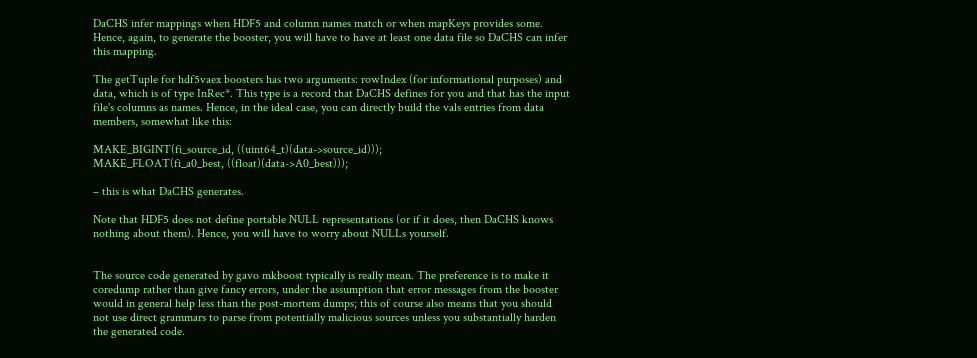DaCHS infer mappings when HDF5 and column names match or when mapKeys provides some. Hence, again, to generate the booster, you will have to have at least one data file so DaCHS can infer this mapping.

The getTuple for hdf5vaex boosters has two arguments: rowIndex (for informational purposes) and data, which is of type InRec*. This type is a record that DaCHS defines for you and that has the input file's columns as names. Hence, in the ideal case, you can directly build the vals entries from data members, somewhat like this:

MAKE_BIGINT(fi_source_id, ((uint64_t)(data->source_id)));
MAKE_FLOAT(fi_a0_best, ((float)(data->A0_best)));

– this is what DaCHS generates.

Note that HDF5 does not define portable NULL representations (or if it does, then DaCHS knows nothing about them). Hence, you will have to worry about NULLs yourself.


The source code generated by gavo mkboost typically is really mean. The preference is to make it coredump rather than give fancy errors, under the assumption that error messages from the booster would in general help less than the post-mortem dumps; this of course also means that you should not use direct grammars to parse from potentially malicious sources unless you substantially harden the generated code.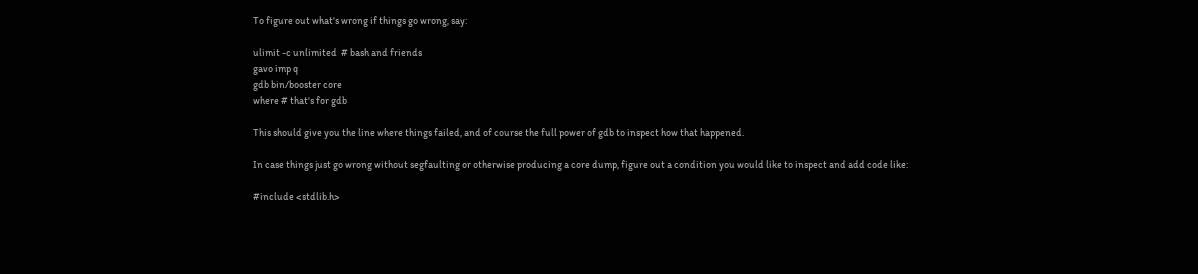To figure out what's wrong if things go wrong, say:

ulimit -c unlimited  # bash and friends
gavo imp q
gdb bin/booster core
where # that's for gdb

This should give you the line where things failed, and of course the full power of gdb to inspect how that happened.

In case things just go wrong without segfaulting or otherwise producing a core dump, figure out a condition you would like to inspect and add code like:

#include <stdlib.h>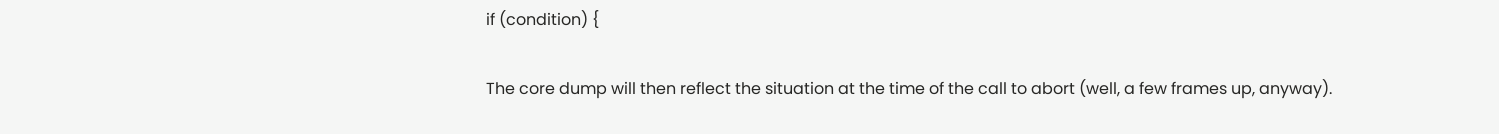if (condition) {

The core dump will then reflect the situation at the time of the call to abort (well, a few frames up, anyway).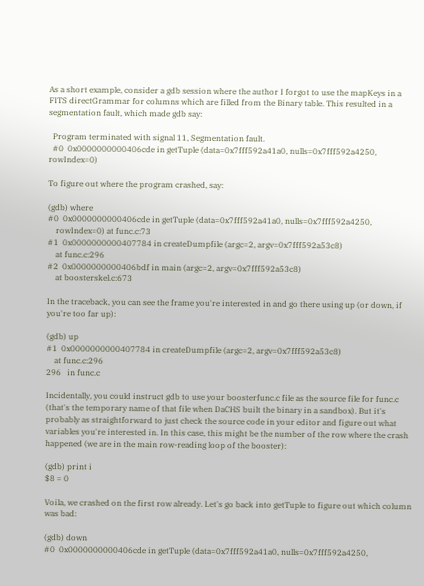As a short example, consider a gdb session where the author I forgot to use the mapKeys in a FITS directGrammar for columns which are filled from the Binary table. This resulted in a segmentation fault, which made gdb say:

  Program terminated with signal 11, Segmentation fault.
  #0  0x0000000000406cde in getTuple (data=0x7fff592a41a0, nulls=0x7fff592a4250, rowIndex=0)

To figure out where the program crashed, say:

(gdb) where
#0  0x0000000000406cde in getTuple (data=0x7fff592a41a0, nulls=0x7fff592a4250,
    rowIndex=0) at func.c:73
#1  0x0000000000407784 in createDumpfile (argc=2, argv=0x7fff592a53c8)
    at func.c:296
#2  0x0000000000406bdf in main (argc=2, argv=0x7fff592a53c8)
    at boosterskel.c:673

In the traceback, you can see the frame you're interested in and go there using up (or down, if you're too far up):

(gdb) up
#1  0x0000000000407784 in createDumpfile (argc=2, argv=0x7fff592a53c8)
    at func.c:296
296   in func.c

Incidentally, you could instruct gdb to use your boosterfunc.c file as the source file for func.c (that's the temporary name of that file when DaCHS built the binary in a sandbox). But it's probably as straightforward to just check the source code in your editor and figure out what variables you're interested in. In this case, this might be the number of the row where the crash happened (we are in the main row-reading loop of the booster):

(gdb) print i
$8 = 0

Voila, we crashed on the first row already. Let's go back into getTuple to figure out which column was bad:

(gdb) down
#0  0x0000000000406cde in getTuple (data=0x7fff592a41a0, nulls=0x7fff592a4250,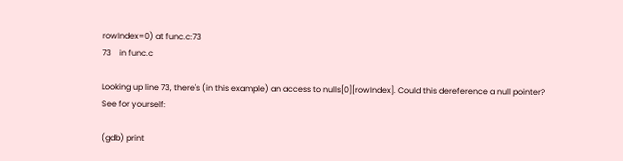rowIndex=0) at func.c:73
73    in func.c

Looking up line 73, there's (in this example) an access to nulls[0][rowIndex]. Could this dereference a null pointer? See for yourself:

(gdb) print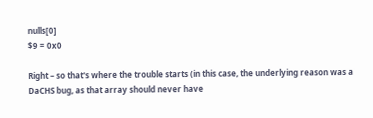nulls[0]
$9 = 0x0

Right – so that's where the trouble starts (in this case, the underlying reason was a DaCHS bug, as that array should never have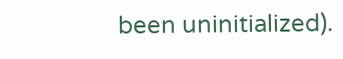been uninitialized).